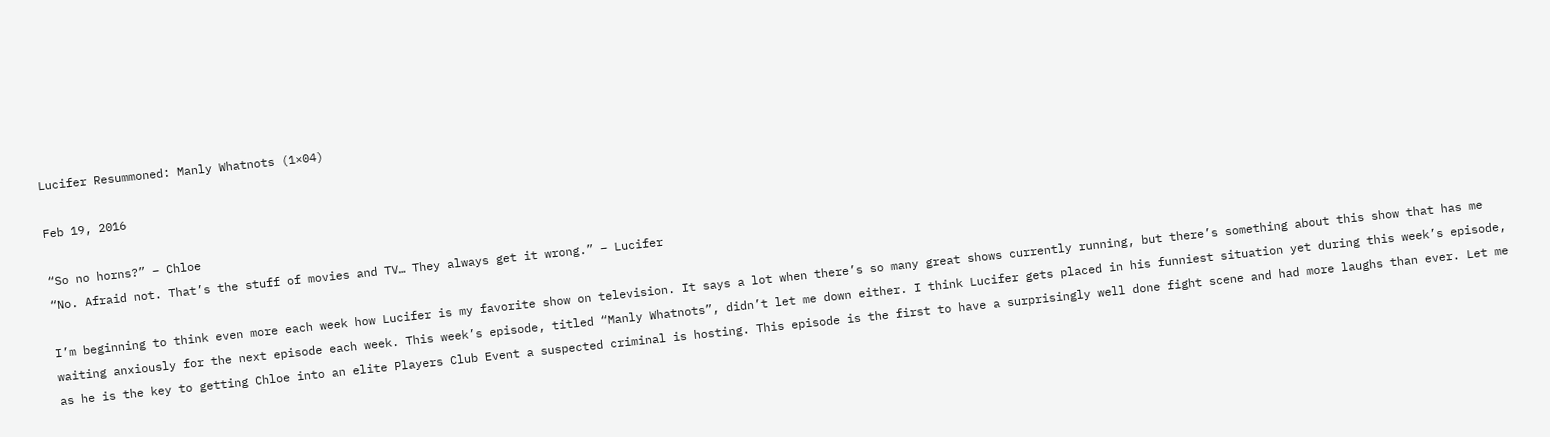Lucifer Resummoned: Manly Whatnots (1×04)

Feb 19, 2016

“So no horns?” – Chloe
“No. Afraid not. That’s the stuff of movies and TV… They always get it wrong.” – Lucifer

I’m beginning to think even more each week how Lucifer is my favorite show on television. It says a lot when there’s so many great shows currently running, but there’s something about this show that has me waiting anxiously for the next episode each week. This week’s episode, titled “Manly Whatnots”, didn’t let me down either. I think Lucifer gets placed in his funniest situation yet during this week’s episode, as he is the key to getting Chloe into an elite Players Club Event a suspected criminal is hosting. This episode is the first to have a surprisingly well done fight scene and had more laughs than ever. Let me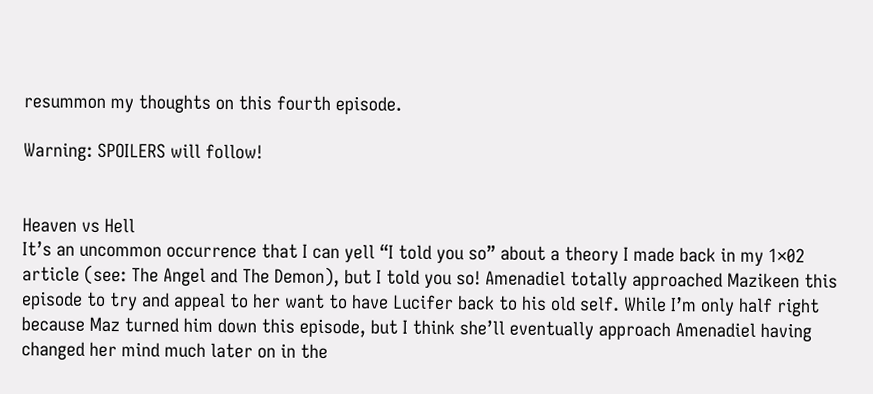resummon my thoughts on this fourth episode.

Warning: SPOILERS will follow!


Heaven vs Hell
It’s an uncommon occurrence that I can yell “I told you so” about a theory I made back in my 1×02 article (see: The Angel and The Demon), but I told you so! Amenadiel totally approached Mazikeen this episode to try and appeal to her want to have Lucifer back to his old self. While I’m only half right because Maz turned him down this episode, but I think she’ll eventually approach Amenadiel having changed her mind much later on in the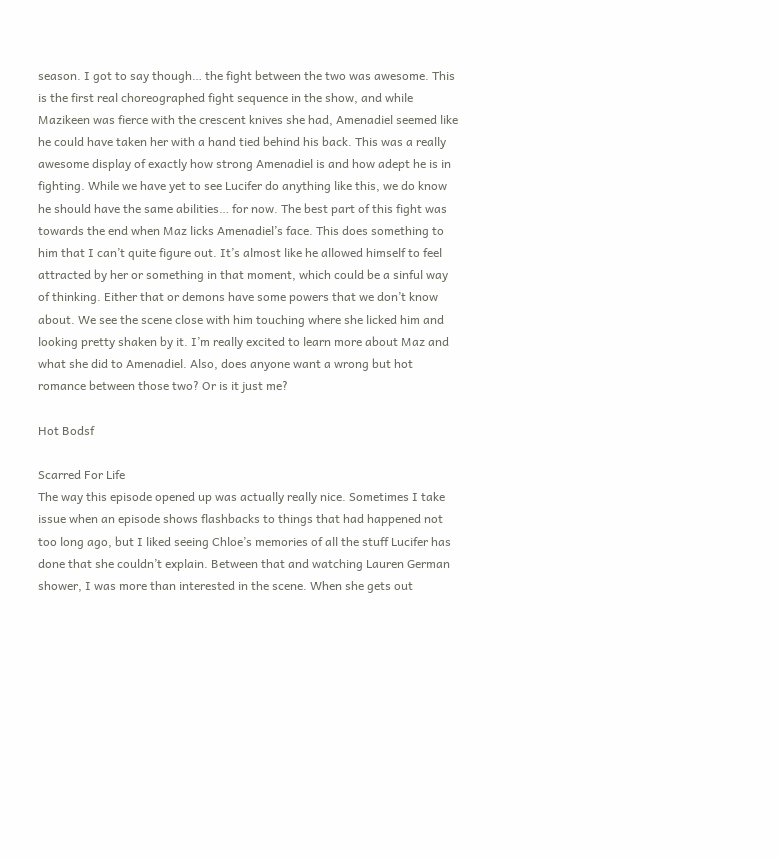season. I got to say though… the fight between the two was awesome. This is the first real choreographed fight sequence in the show, and while Mazikeen was fierce with the crescent knives she had, Amenadiel seemed like he could have taken her with a hand tied behind his back. This was a really awesome display of exactly how strong Amenadiel is and how adept he is in fighting. While we have yet to see Lucifer do anything like this, we do know he should have the same abilities… for now. The best part of this fight was towards the end when Maz licks Amenadiel’s face. This does something to him that I can’t quite figure out. It’s almost like he allowed himself to feel attracted by her or something in that moment, which could be a sinful way of thinking. Either that or demons have some powers that we don’t know about. We see the scene close with him touching where she licked him and looking pretty shaken by it. I’m really excited to learn more about Maz and what she did to Amenadiel. Also, does anyone want a wrong but hot romance between those two? Or is it just me?

Hot Bodsf

Scarred For Life
The way this episode opened up was actually really nice. Sometimes I take issue when an episode shows flashbacks to things that had happened not too long ago, but I liked seeing Chloe’s memories of all the stuff Lucifer has done that she couldn’t explain. Between that and watching Lauren German shower, I was more than interested in the scene. When she gets out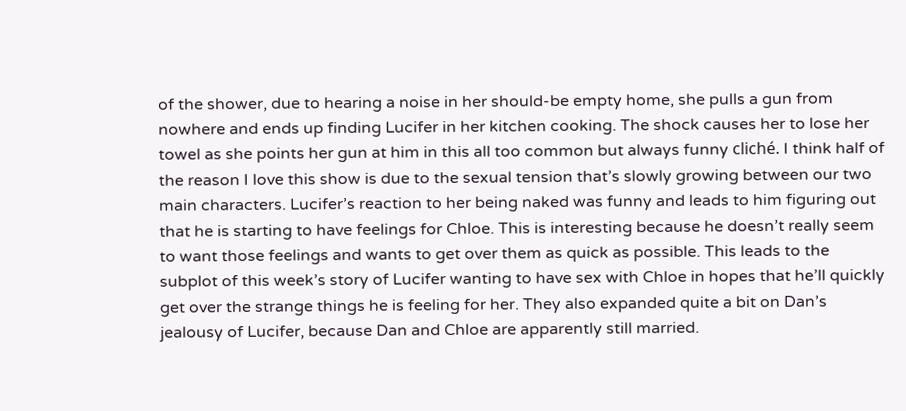of the shower, due to hearing a noise in her should-be empty home, she pulls a gun from nowhere and ends up finding Lucifer in her kitchen cooking. The shock causes her to lose her towel as she points her gun at him in this all too common but always funny cliché. I think half of the reason I love this show is due to the sexual tension that’s slowly growing between our two main characters. Lucifer’s reaction to her being naked was funny and leads to him figuring out that he is starting to have feelings for Chloe. This is interesting because he doesn’t really seem to want those feelings and wants to get over them as quick as possible. This leads to the subplot of this week’s story of Lucifer wanting to have sex with Chloe in hopes that he’ll quickly get over the strange things he is feeling for her. They also expanded quite a bit on Dan’s jealousy of Lucifer, because Dan and Chloe are apparently still married.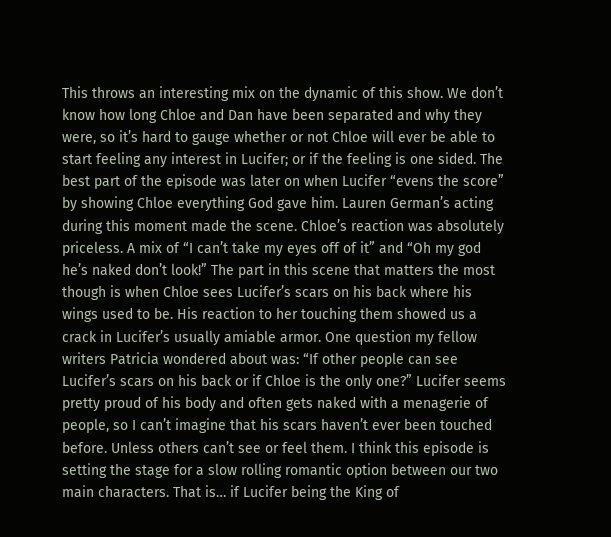This throws an interesting mix on the dynamic of this show. We don’t know how long Chloe and Dan have been separated and why they were, so it’s hard to gauge whether or not Chloe will ever be able to start feeling any interest in Lucifer; or if the feeling is one sided. The best part of the episode was later on when Lucifer “evens the score” by showing Chloe everything God gave him. Lauren German’s acting during this moment made the scene. Chloe’s reaction was absolutely priceless. A mix of “I can’t take my eyes off of it” and “Oh my god he’s naked don’t look!” The part in this scene that matters the most though is when Chloe sees Lucifer’s scars on his back where his wings used to be. His reaction to her touching them showed us a crack in Lucifer’s usually amiable armor. One question my fellow writers Patricia wondered about was: “If other people can see Lucifer’s scars on his back or if Chloe is the only one?” Lucifer seems pretty proud of his body and often gets naked with a menagerie of people, so I can’t imagine that his scars haven’t ever been touched before. Unless others can’t see or feel them. I think this episode is setting the stage for a slow rolling romantic option between our two main characters. That is… if Lucifer being the King of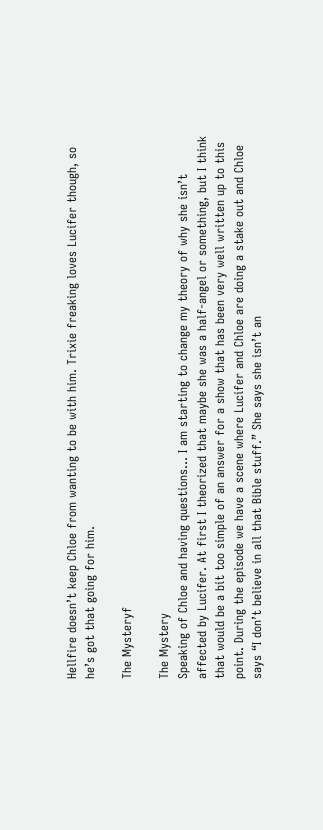Hellfire doesn’t keep Chloe from wanting to be with him. Trixie freaking loves Lucifer though, so he’s got that going for him.

The Mysteryf

The Mystery
Speaking of Chloe and having questions… I am starting to change my theory of why she isn’t affected by Lucifer. At first I theorized that maybe she was a half-angel or something, but I think that would be a bit too simple of an answer for a show that has been very well written up to this point. During the episode we have a scene where Lucifer and Chloe are doing a stake out and Chloe says “I don’t believe in all that Bible stuff.” She says she isn’t an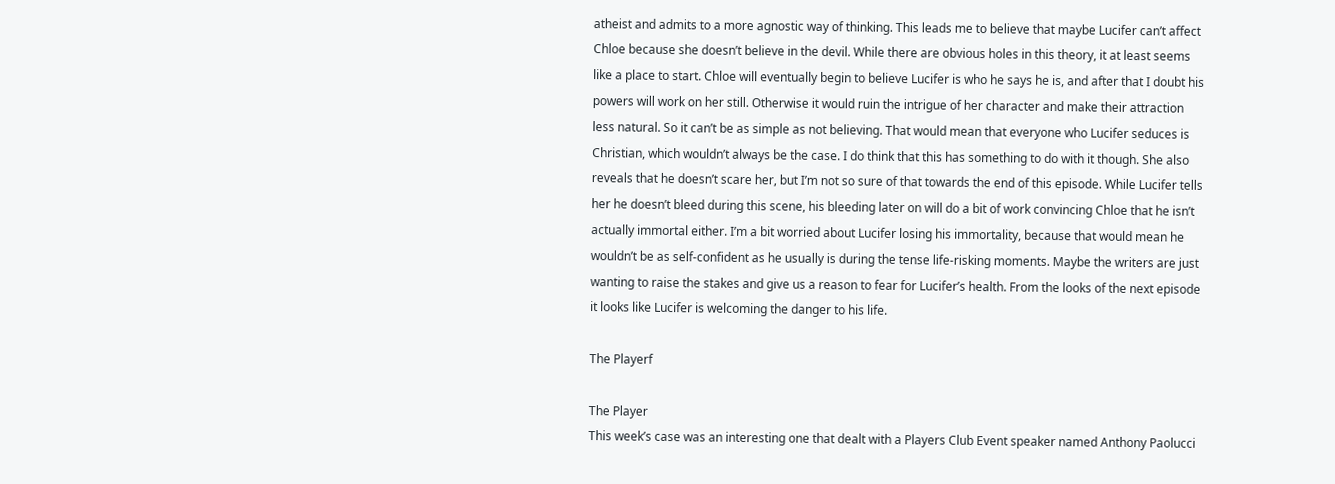atheist and admits to a more agnostic way of thinking. This leads me to believe that maybe Lucifer can’t affect Chloe because she doesn’t believe in the devil. While there are obvious holes in this theory, it at least seems like a place to start. Chloe will eventually begin to believe Lucifer is who he says he is, and after that I doubt his powers will work on her still. Otherwise it would ruin the intrigue of her character and make their attraction less natural. So it can’t be as simple as not believing. That would mean that everyone who Lucifer seduces is Christian, which wouldn’t always be the case. I do think that this has something to do with it though. She also reveals that he doesn’t scare her, but I’m not so sure of that towards the end of this episode. While Lucifer tells her he doesn’t bleed during this scene, his bleeding later on will do a bit of work convincing Chloe that he isn’t actually immortal either. I’m a bit worried about Lucifer losing his immortality, because that would mean he wouldn’t be as self-confident as he usually is during the tense life-risking moments. Maybe the writers are just wanting to raise the stakes and give us a reason to fear for Lucifer’s health. From the looks of the next episode it looks like Lucifer is welcoming the danger to his life.

The Playerf

The Player
This week’s case was an interesting one that dealt with a Players Club Event speaker named Anthony Paolucci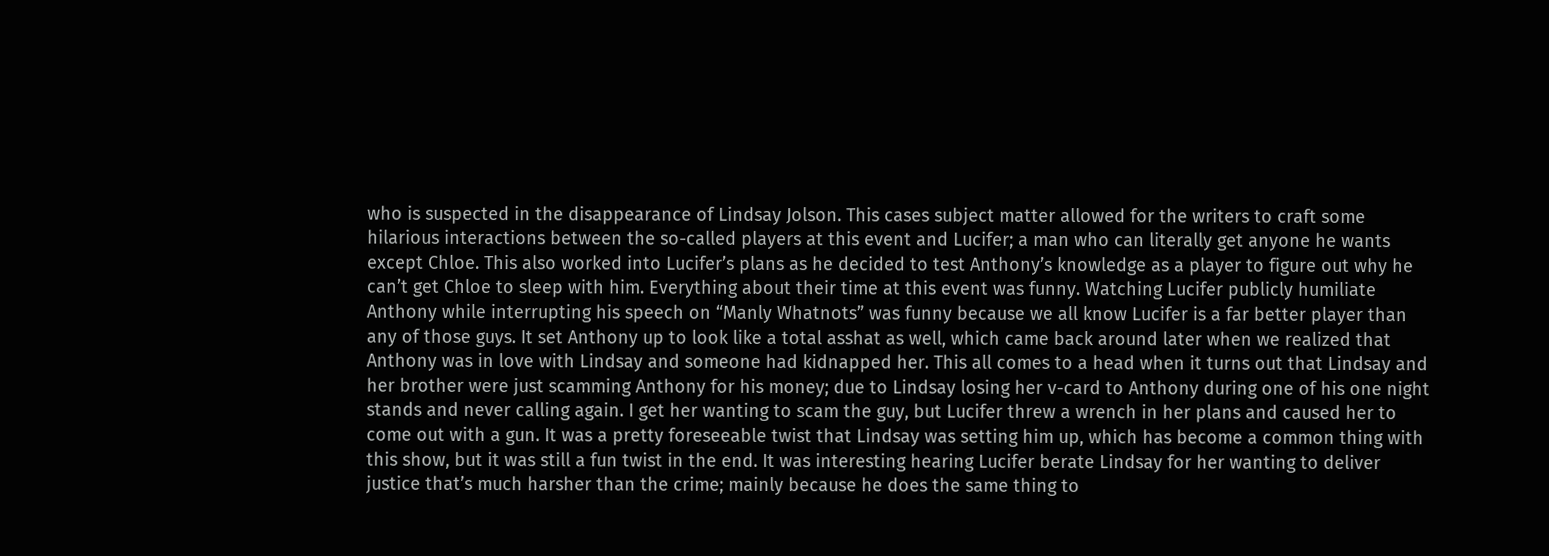who is suspected in the disappearance of Lindsay Jolson. This cases subject matter allowed for the writers to craft some hilarious interactions between the so-called players at this event and Lucifer; a man who can literally get anyone he wants except Chloe. This also worked into Lucifer’s plans as he decided to test Anthony’s knowledge as a player to figure out why he can’t get Chloe to sleep with him. Everything about their time at this event was funny. Watching Lucifer publicly humiliate Anthony while interrupting his speech on “Manly Whatnots” was funny because we all know Lucifer is a far better player than any of those guys. It set Anthony up to look like a total asshat as well, which came back around later when we realized that Anthony was in love with Lindsay and someone had kidnapped her. This all comes to a head when it turns out that Lindsay and her brother were just scamming Anthony for his money; due to Lindsay losing her v-card to Anthony during one of his one night stands and never calling again. I get her wanting to scam the guy, but Lucifer threw a wrench in her plans and caused her to come out with a gun. It was a pretty foreseeable twist that Lindsay was setting him up, which has become a common thing with this show, but it was still a fun twist in the end. It was interesting hearing Lucifer berate Lindsay for her wanting to deliver justice that’s much harsher than the crime; mainly because he does the same thing to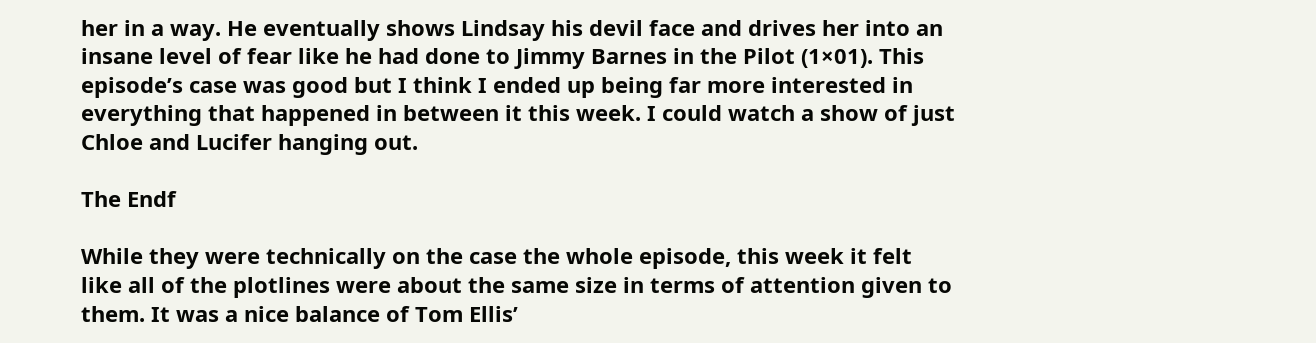her in a way. He eventually shows Lindsay his devil face and drives her into an insane level of fear like he had done to Jimmy Barnes in the Pilot (1×01). This episode’s case was good but I think I ended up being far more interested in everything that happened in between it this week. I could watch a show of just Chloe and Lucifer hanging out.

The Endf

While they were technically on the case the whole episode, this week it felt like all of the plotlines were about the same size in terms of attention given to them. It was a nice balance of Tom Ellis’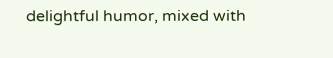delightful humor, mixed with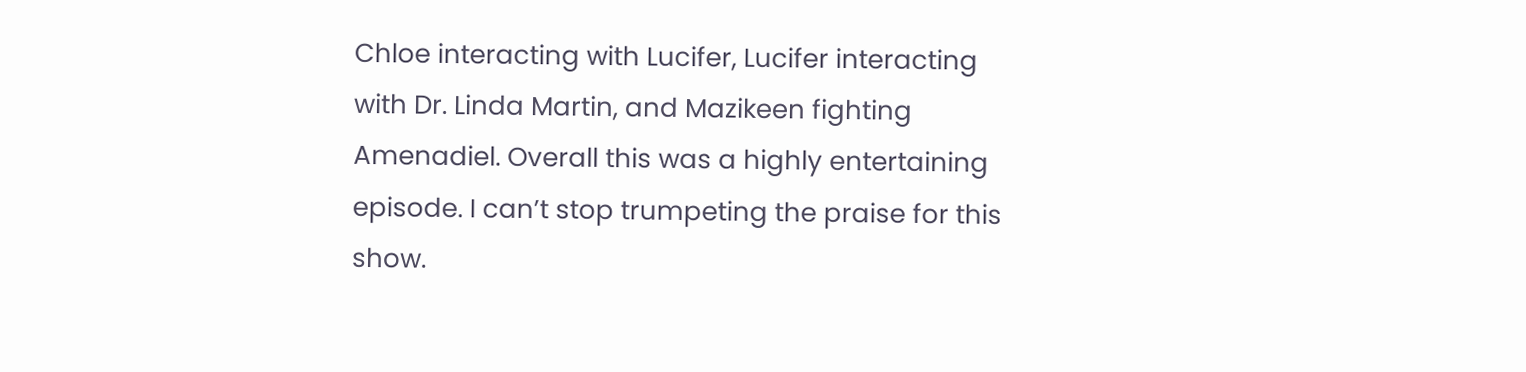Chloe interacting with Lucifer, Lucifer interacting with Dr. Linda Martin, and Mazikeen fighting Amenadiel. Overall this was a highly entertaining episode. I can’t stop trumpeting the praise for this show.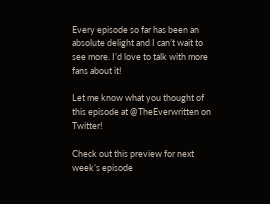Every episode so far has been an absolute delight and I can’t wait to see more. I’d love to talk with more fans about it!

Let me know what you thought of this episode at @TheEverwritten on Twitter!

Check out this preview for next week’s episode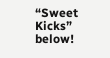“Sweet Kicks” below!